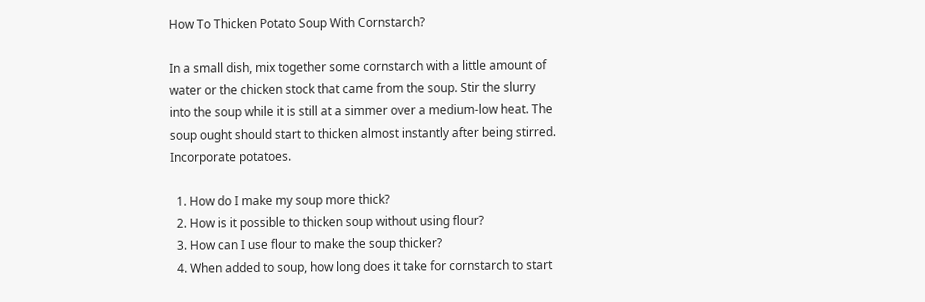How To Thicken Potato Soup With Cornstarch?

In a small dish, mix together some cornstarch with a little amount of water or the chicken stock that came from the soup. Stir the slurry into the soup while it is still at a simmer over a medium-low heat. The soup ought should start to thicken almost instantly after being stirred. Incorporate potatoes.

  1. How do I make my soup more thick?
  2. How is it possible to thicken soup without using flour?
  3. How can I use flour to make the soup thicker?
  4. When added to soup, how long does it take for cornstarch to start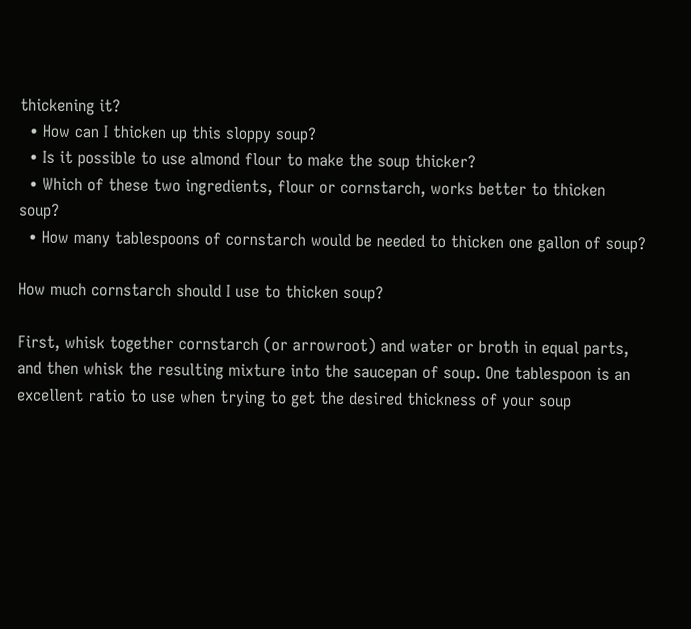thickening it?
  • How can I thicken up this sloppy soup?
  • Is it possible to use almond flour to make the soup thicker?
  • Which of these two ingredients, flour or cornstarch, works better to thicken soup?
  • How many tablespoons of cornstarch would be needed to thicken one gallon of soup?

How much cornstarch should I use to thicken soup?

First, whisk together cornstarch (or arrowroot) and water or broth in equal parts, and then whisk the resulting mixture into the saucepan of soup. One tablespoon is an excellent ratio to use when trying to get the desired thickness of your soup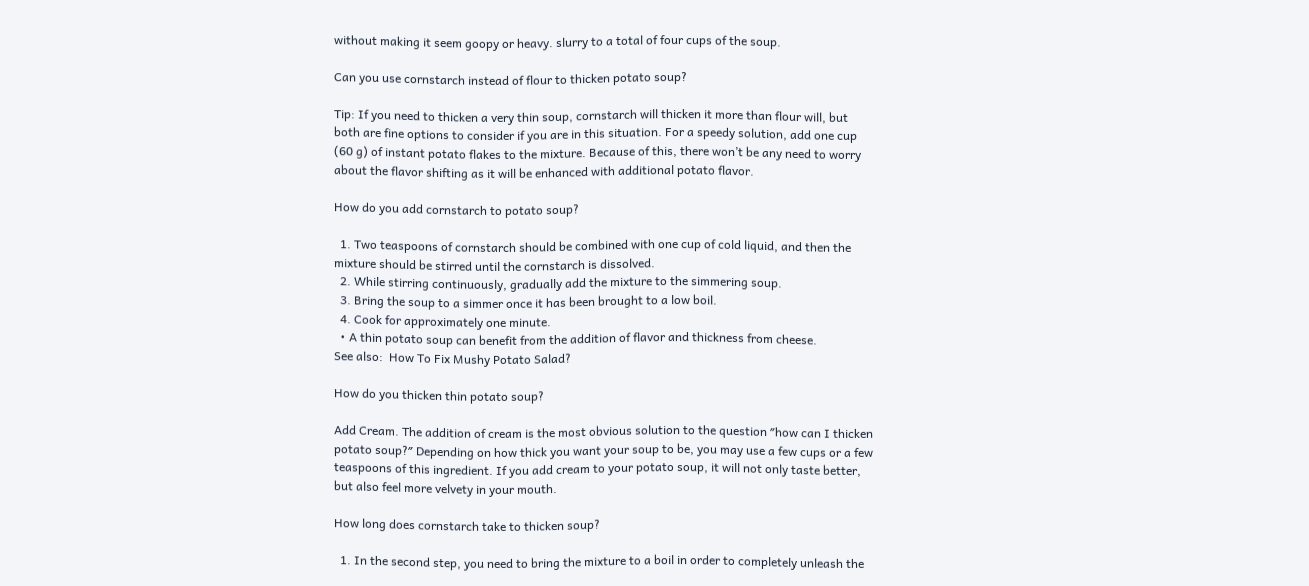without making it seem goopy or heavy. slurry to a total of four cups of the soup.

Can you use cornstarch instead of flour to thicken potato soup?

Tip: If you need to thicken a very thin soup, cornstarch will thicken it more than flour will, but both are fine options to consider if you are in this situation. For a speedy solution, add one cup (60 g) of instant potato flakes to the mixture. Because of this, there won’t be any need to worry about the flavor shifting as it will be enhanced with additional potato flavor.

How do you add cornstarch to potato soup?

  1. Two teaspoons of cornstarch should be combined with one cup of cold liquid, and then the mixture should be stirred until the cornstarch is dissolved.
  2. While stirring continuously, gradually add the mixture to the simmering soup.
  3. Bring the soup to a simmer once it has been brought to a low boil.
  4. Cook for approximately one minute.
  • A thin potato soup can benefit from the addition of flavor and thickness from cheese.
See also:  How To Fix Mushy Potato Salad?

How do you thicken thin potato soup?

Add Cream. The addition of cream is the most obvious solution to the question ″how can I thicken potato soup?″ Depending on how thick you want your soup to be, you may use a few cups or a few teaspoons of this ingredient. If you add cream to your potato soup, it will not only taste better, but also feel more velvety in your mouth.

How long does cornstarch take to thicken soup?

  1. In the second step, you need to bring the mixture to a boil in order to completely unleash the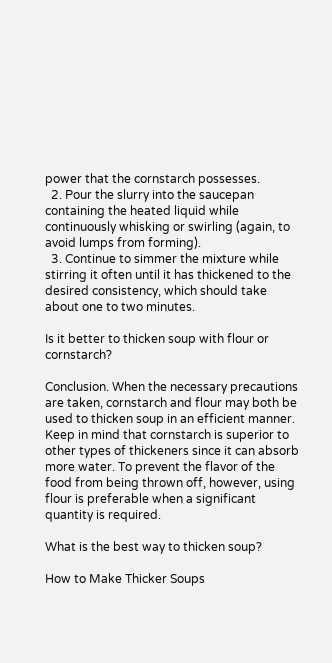power that the cornstarch possesses.
  2. Pour the slurry into the saucepan containing the heated liquid while continuously whisking or swirling (again, to avoid lumps from forming).
  3. Continue to simmer the mixture while stirring it often until it has thickened to the desired consistency, which should take about one to two minutes.

Is it better to thicken soup with flour or cornstarch?

Conclusion. When the necessary precautions are taken, cornstarch and flour may both be used to thicken soup in an efficient manner. Keep in mind that cornstarch is superior to other types of thickeners since it can absorb more water. To prevent the flavor of the food from being thrown off, however, using flour is preferable when a significant quantity is required.

What is the best way to thicken soup?

How to Make Thicker Soups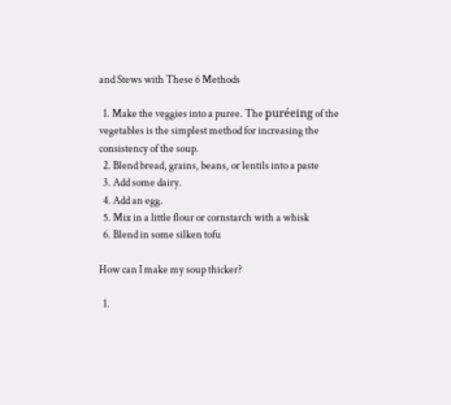and Stews with These 6 Methods

  1. Make the veggies into a puree. The puréeing of the vegetables is the simplest method for increasing the consistency of the soup.
  2. Blend bread, grains, beans, or lentils into a paste
  3. Add some dairy.
  4. Add an egg.
  5. Mix in a little flour or cornstarch with a whisk
  6. Blend in some silken tofu

How can I make my soup thicker?

  1.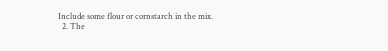Include some flour or cornstarch in the mix.
  2. The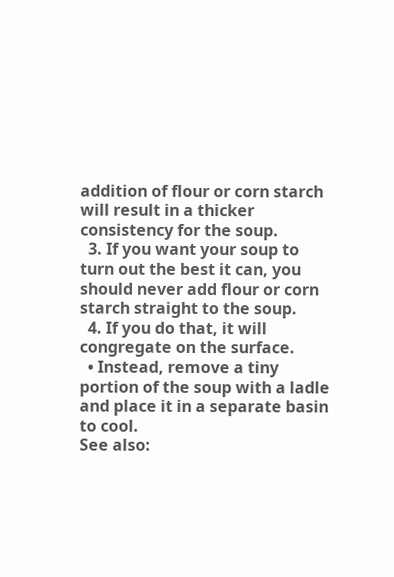addition of flour or corn starch will result in a thicker consistency for the soup.
  3. If you want your soup to turn out the best it can, you should never add flour or corn starch straight to the soup.
  4. If you do that, it will congregate on the surface.
  • Instead, remove a tiny portion of the soup with a ladle and place it in a separate basin to cool.
See also: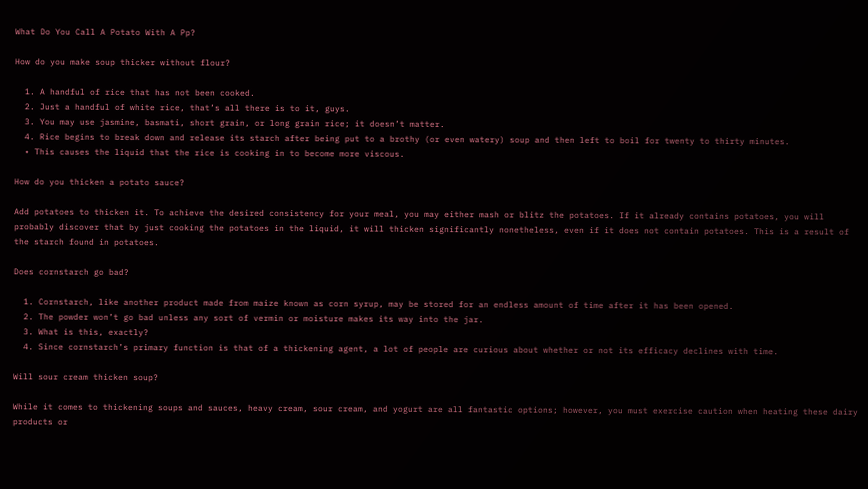What Do You Call A Potato With A Pp?

How do you make soup thicker without flour?

  1. A handful of rice that has not been cooked.
  2. Just a handful of white rice, that’s all there is to it, guys.
  3. You may use jasmine, basmati, short grain, or long grain rice; it doesn’t matter.
  4. Rice begins to break down and release its starch after being put to a brothy (or even watery) soup and then left to boil for twenty to thirty minutes.
  • This causes the liquid that the rice is cooking in to become more viscous.

How do you thicken a potato sauce?

Add potatoes to thicken it. To achieve the desired consistency for your meal, you may either mash or blitz the potatoes. If it already contains potatoes, you will probably discover that by just cooking the potatoes in the liquid, it will thicken significantly nonetheless, even if it does not contain potatoes. This is a result of the starch found in potatoes.

Does cornstarch go bad?

  1. Cornstarch, like another product made from maize known as corn syrup, may be stored for an endless amount of time after it has been opened.
  2. The powder won’t go bad unless any sort of vermin or moisture makes its way into the jar.
  3. What is this, exactly?
  4. Since cornstarch’s primary function is that of a thickening agent, a lot of people are curious about whether or not its efficacy declines with time.

Will sour cream thicken soup?

While it comes to thickening soups and sauces, heavy cream, sour cream, and yogurt are all fantastic options; however, you must exercise caution when heating these dairy products or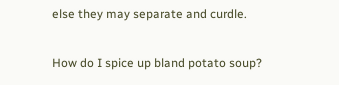else they may separate and curdle.

How do I spice up bland potato soup?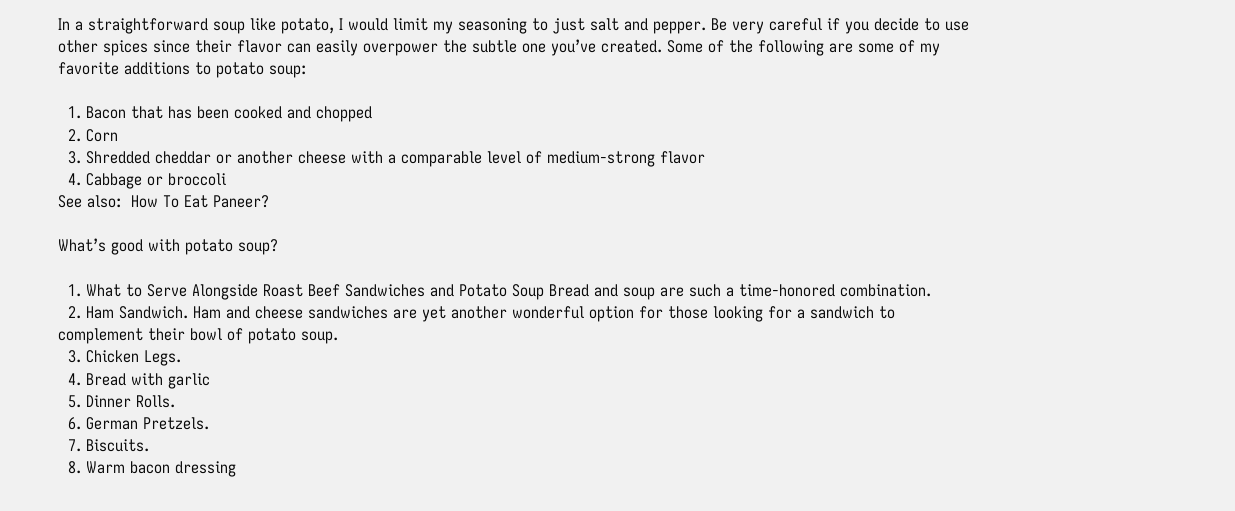In a straightforward soup like potato, I would limit my seasoning to just salt and pepper. Be very careful if you decide to use other spices since their flavor can easily overpower the subtle one you’ve created. Some of the following are some of my favorite additions to potato soup:

  1. Bacon that has been cooked and chopped
  2. Corn
  3. Shredded cheddar or another cheese with a comparable level of medium-strong flavor
  4. Cabbage or broccoli
See also:  How To Eat Paneer?

What’s good with potato soup?

  1. What to Serve Alongside Roast Beef Sandwiches and Potato Soup Bread and soup are such a time-honored combination.
  2. Ham Sandwich. Ham and cheese sandwiches are yet another wonderful option for those looking for a sandwich to complement their bowl of potato soup.
  3. Chicken Legs.
  4. Bread with garlic
  5. Dinner Rolls.
  6. German Pretzels.
  7. Biscuits.
  8. Warm bacon dressing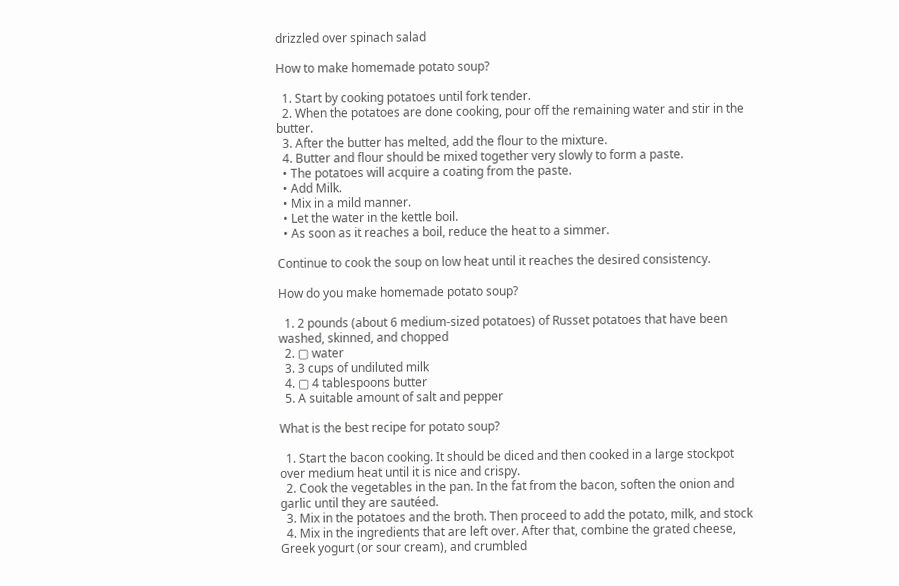drizzled over spinach salad

How to make homemade potato soup?

  1. Start by cooking potatoes until fork tender.
  2. When the potatoes are done cooking, pour off the remaining water and stir in the butter.
  3. After the butter has melted, add the flour to the mixture.
  4. Butter and flour should be mixed together very slowly to form a paste.
  • The potatoes will acquire a coating from the paste.
  • Add Milk.
  • Mix in a mild manner.
  • Let the water in the kettle boil.
  • As soon as it reaches a boil, reduce the heat to a simmer.

Continue to cook the soup on low heat until it reaches the desired consistency.

How do you make homemade potato soup?

  1. 2 pounds (about 6 medium-sized potatoes) of Russet potatoes that have been washed, skinned, and chopped
  2. ▢ water
  3. 3 cups of undiluted milk
  4. ▢ 4 tablespoons butter
  5. A suitable amount of salt and pepper

What is the best recipe for potato soup?

  1. Start the bacon cooking. It should be diced and then cooked in a large stockpot over medium heat until it is nice and crispy.
  2. Cook the vegetables in the pan. In the fat from the bacon, soften the onion and garlic until they are sautéed.
  3. Mix in the potatoes and the broth. Then proceed to add the potato, milk, and stock
  4. Mix in the ingredients that are left over. After that, combine the grated cheese, Greek yogurt (or sour cream), and crumbled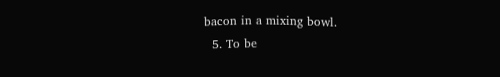bacon in a mixing bowl.
  5. To be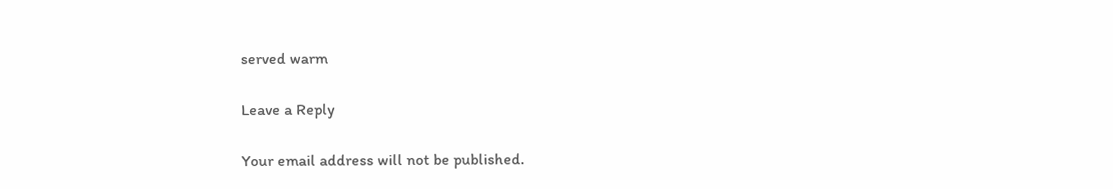served warm

Leave a Reply

Your email address will not be published.